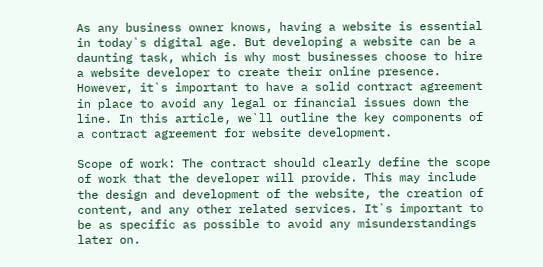As any business owner knows, having a website is essential in today`s digital age. But developing a website can be a daunting task, which is why most businesses choose to hire a website developer to create their online presence. However, it`s important to have a solid contract agreement in place to avoid any legal or financial issues down the line. In this article, we`ll outline the key components of a contract agreement for website development.

Scope of work: The contract should clearly define the scope of work that the developer will provide. This may include the design and development of the website, the creation of content, and any other related services. It`s important to be as specific as possible to avoid any misunderstandings later on.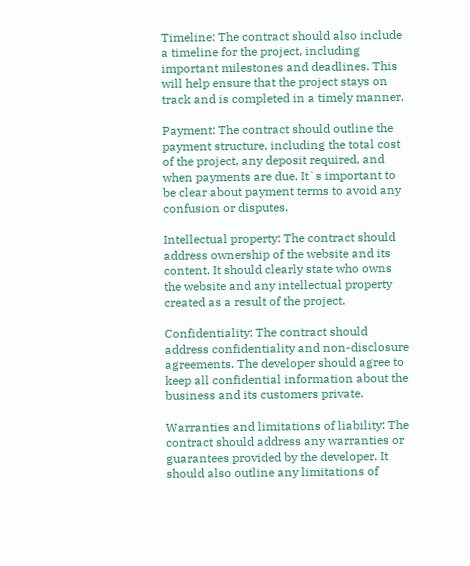Timeline: The contract should also include a timeline for the project, including important milestones and deadlines. This will help ensure that the project stays on track and is completed in a timely manner.

Payment: The contract should outline the payment structure, including the total cost of the project, any deposit required, and when payments are due. It`s important to be clear about payment terms to avoid any confusion or disputes.

Intellectual property: The contract should address ownership of the website and its content. It should clearly state who owns the website and any intellectual property created as a result of the project.

Confidentiality: The contract should address confidentiality and non-disclosure agreements. The developer should agree to keep all confidential information about the business and its customers private.

Warranties and limitations of liability: The contract should address any warranties or guarantees provided by the developer. It should also outline any limitations of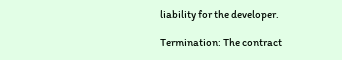liability for the developer.

Termination: The contract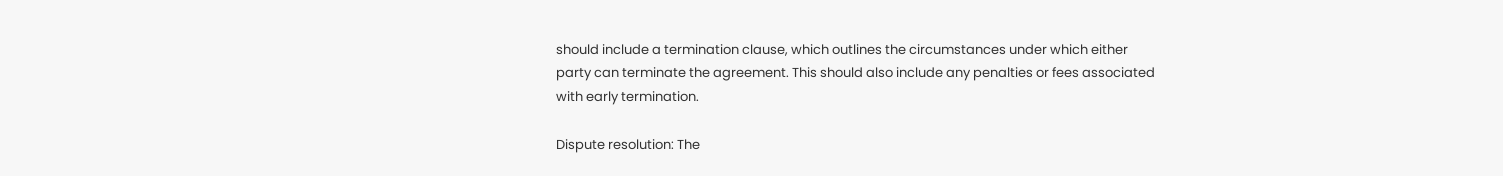should include a termination clause, which outlines the circumstances under which either party can terminate the agreement. This should also include any penalties or fees associated with early termination.

Dispute resolution: The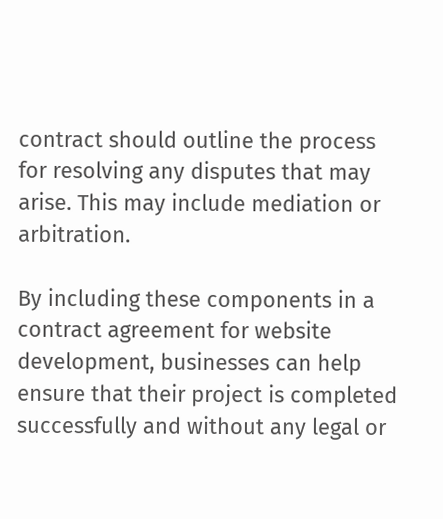contract should outline the process for resolving any disputes that may arise. This may include mediation or arbitration.

By including these components in a contract agreement for website development, businesses can help ensure that their project is completed successfully and without any legal or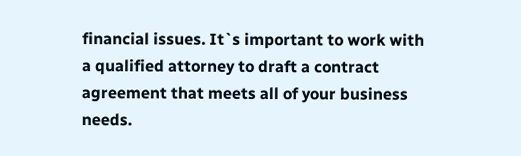financial issues. It`s important to work with a qualified attorney to draft a contract agreement that meets all of your business needs.